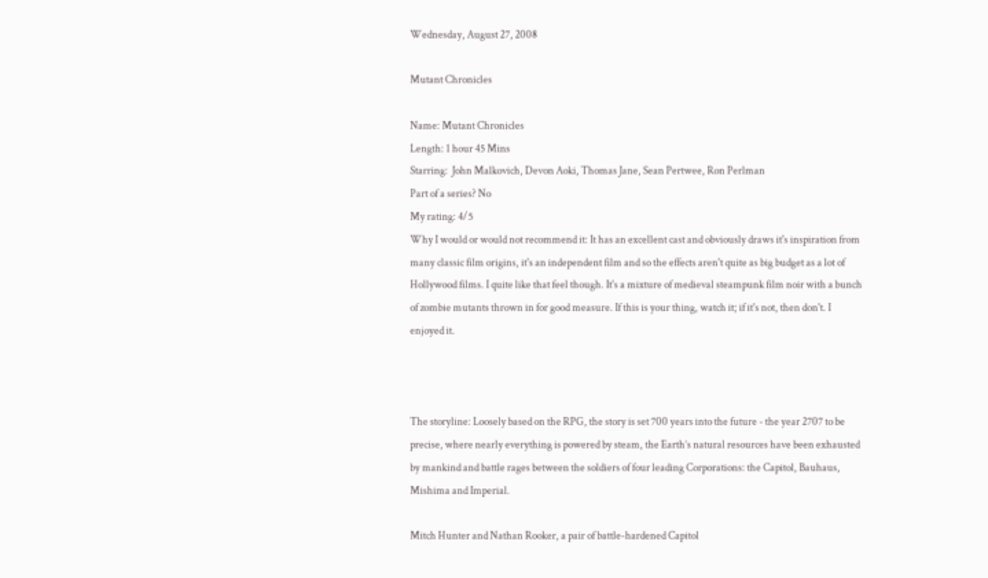Wednesday, August 27, 2008

Mutant Chronicles

Name: Mutant Chronicles
Length: 1 hour 45 Mins
Starring:  John Malkovich, Devon Aoki, Thomas Jane, Sean Pertwee, Ron Perlman
Part of a series? No
My rating: 4/5
Why I would or would not recommend it: It has an excellent cast and obviously draws it's inspiration from many classic film origins, it's an independent film and so the effects aren't quite as big budget as a lot of Hollywood films. I quite like that feel though. It's a mixture of medieval steampunk film noir with a bunch of zombie mutants thrown in for good measure. If this is your thing, watch it; if it's not, then don't. I enjoyed it.



The storyline: Loosely based on the RPG, the story is set 700 years into the future - the year 2707 to be precise, where nearly everything is powered by steam, the Earth’s natural resources have been exhausted by mankind and battle rages between the soldiers of four leading Corporations: the Capitol, Bauhaus, Mishima and Imperial.

Mitch Hunter and Nathan Rooker, a pair of battle-hardened Capitol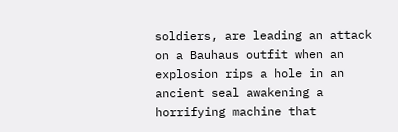soldiers, are leading an attack on a Bauhaus outfit when an explosion rips a hole in an ancient seal awakening a horrifying machine that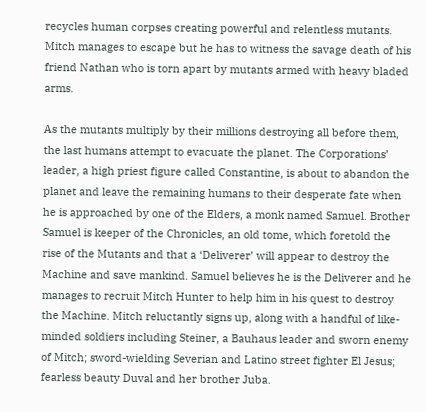recycles human corpses creating powerful and relentless mutants. Mitch manages to escape but he has to witness the savage death of his friend Nathan who is torn apart by mutants armed with heavy bladed arms.

As the mutants multiply by their millions destroying all before them, the last humans attempt to evacuate the planet. The Corporations’ leader, a high priest figure called Constantine, is about to abandon the planet and leave the remaining humans to their desperate fate when he is approached by one of the Elders, a monk named Samuel. Brother Samuel is keeper of the Chronicles, an old tome, which foretold the rise of the Mutants and that a ‘Deliverer’ will appear to destroy the Machine and save mankind. Samuel believes he is the Deliverer and he manages to recruit Mitch Hunter to help him in his quest to destroy the Machine. Mitch reluctantly signs up, along with a handful of like-minded soldiers including Steiner, a Bauhaus leader and sworn enemy of Mitch; sword-wielding Severian and Latino street fighter El Jesus; fearless beauty Duval and her brother Juba.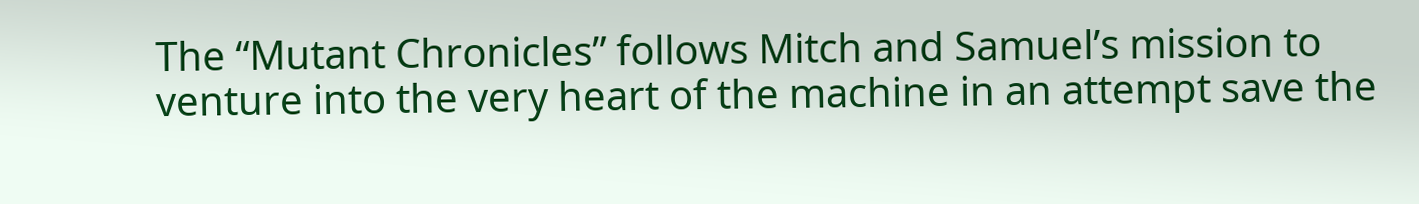The “Mutant Chronicles” follows Mitch and Samuel’s mission to venture into the very heart of the machine in an attempt save the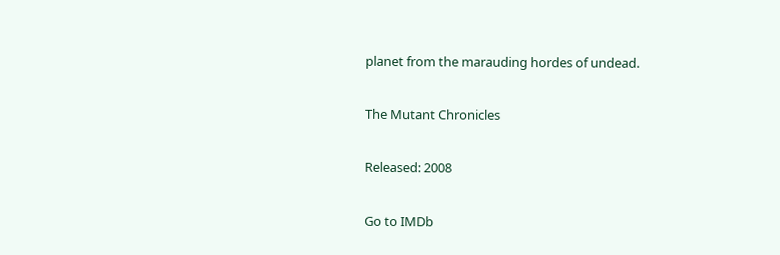planet from the marauding hordes of undead.

The Mutant Chronicles

Released: 2008

Go to IMDb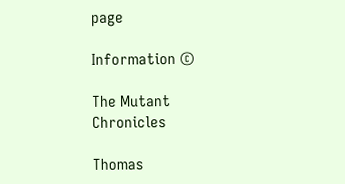page

Information ©

The Mutant Chronicles

Thomas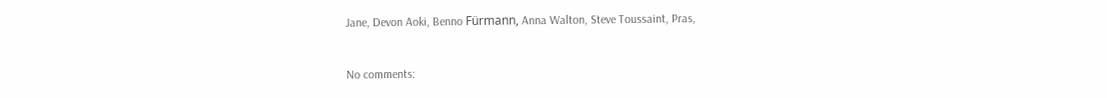Jane, Devon Aoki, Benno Fürmann, Anna Walton, Steve Toussaint, Pras,


No comments: